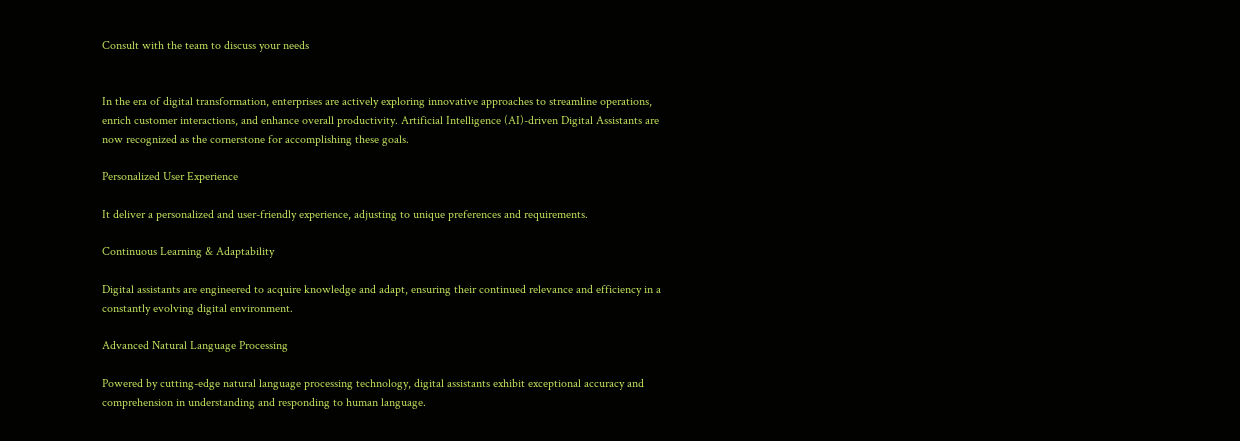Consult with the team to discuss your needs


In the era of digital transformation, enterprises are actively exploring innovative approaches to streamline operations, enrich customer interactions, and enhance overall productivity. Artificial Intelligence (AI)-driven Digital Assistants are now recognized as the cornerstone for accomplishing these goals.

Personalized User Experience

It deliver a personalized and user-friendly experience, adjusting to unique preferences and requirements.

Continuous Learning & Adaptability

Digital assistants are engineered to acquire knowledge and adapt, ensuring their continued relevance and efficiency in a constantly evolving digital environment.

Advanced Natural Language Processing

Powered by cutting-edge natural language processing technology, digital assistants exhibit exceptional accuracy and comprehension in understanding and responding to human language.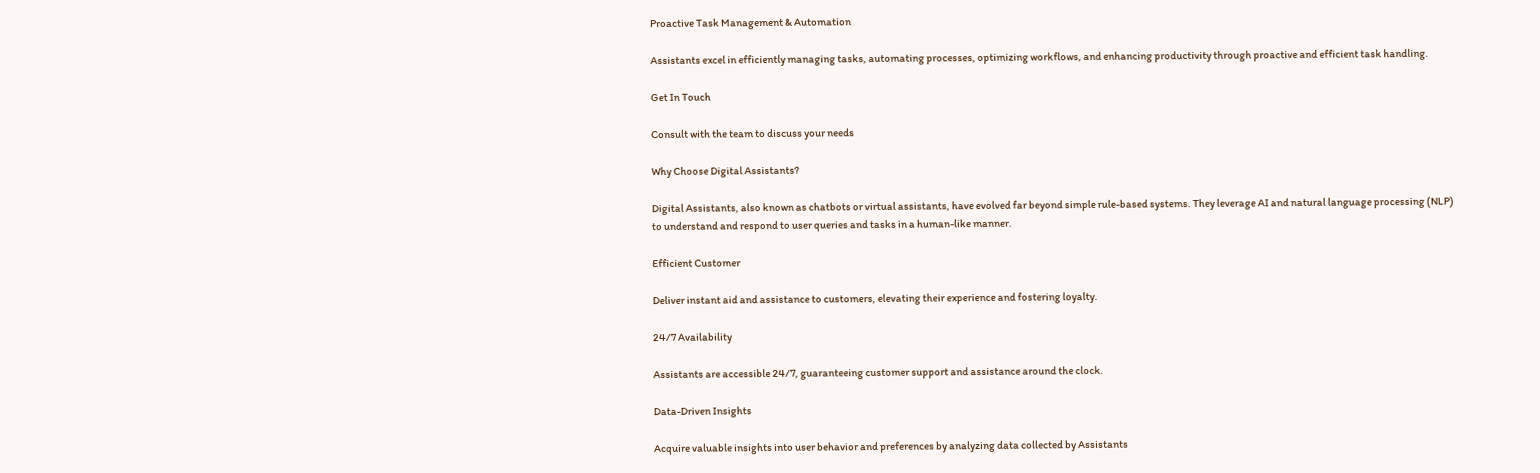Proactive Task Management & Automation

Assistants excel in efficiently managing tasks, automating processes, optimizing workflows, and enhancing productivity through proactive and efficient task handling.

Get In Touch

Consult with the team to discuss your needs

Why Choose Digital Assistants?

Digital Assistants, also known as chatbots or virtual assistants, have evolved far beyond simple rule-based systems. They leverage AI and natural language processing (NLP) to understand and respond to user queries and tasks in a human-like manner.

Efficient Customer

Deliver instant aid and assistance to customers, elevating their experience and fostering loyalty.

24/7 Availability

Assistants are accessible 24/7, guaranteeing customer support and assistance around the clock.

Data-Driven Insights

Acquire valuable insights into user behavior and preferences by analyzing data collected by Assistants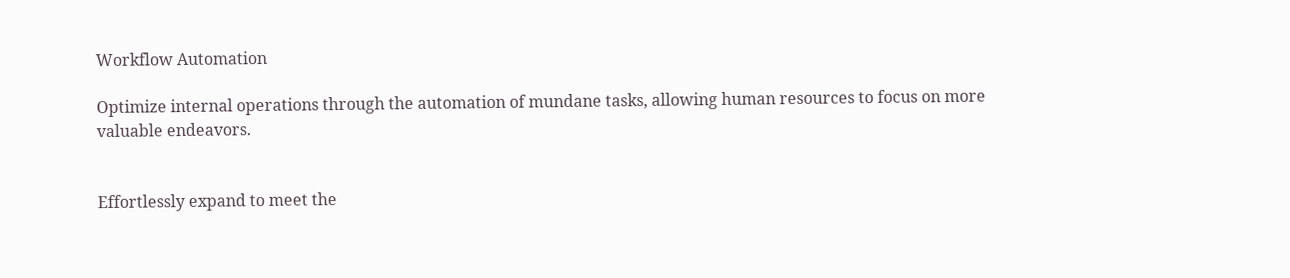Workflow Automation

Optimize internal operations through the automation of mundane tasks, allowing human resources to focus on more valuable endeavors.


Effortlessly expand to meet the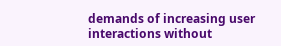demands of increasing user interactions without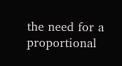the need for a proportional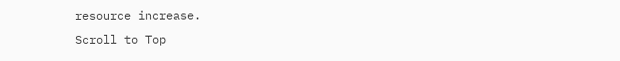resource increase.
Scroll to Top